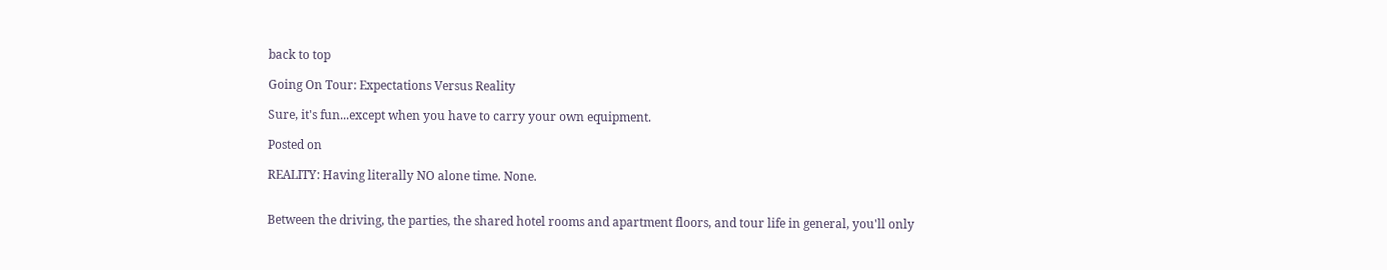back to top

Going On Tour: Expectations Versus Reality

Sure, it's fun...except when you have to carry your own equipment.

Posted on

REALITY: Having literally NO alone time. None.


Between the driving, the parties, the shared hotel rooms and apartment floors, and tour life in general, you'll only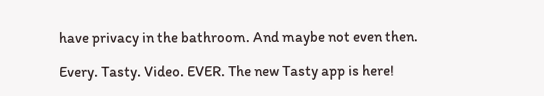have privacy in the bathroom. And maybe not even then.

Every. Tasty. Video. EVER. The new Tasty app is here!